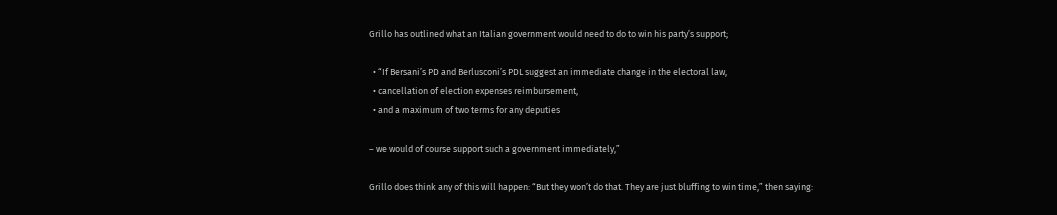Grillo has outlined what an Italian government would need to do to win his party’s support;

  • “If Bersani’s PD and Berlusconi’s PDL suggest an immediate change in the electoral law,
  • cancellation of election expenses reimbursement,
  • and a maximum of two terms for any deputies

– we would of course support such a government immediately,”

Grillo does think any of this will happen: “But they won’t do that. They are just bluffing to win time,” then saying: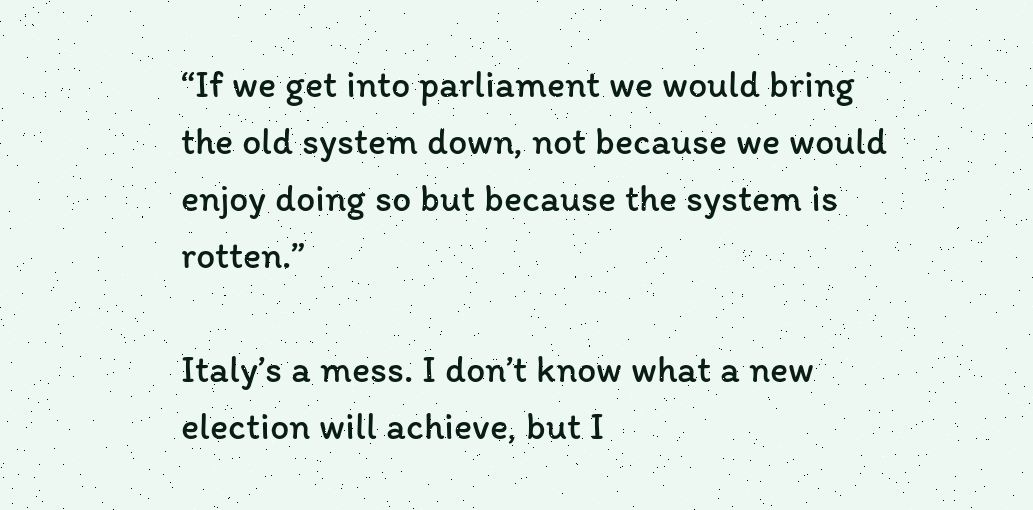“If we get into parliament we would bring the old system down, not because we would enjoy doing so but because the system is rotten.”

Italy’s a mess. I don’t know what a new election will achieve, but I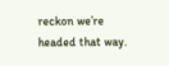reckon we’re headed that way.